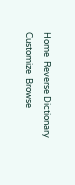Home  Reverse Dictionary  Customize  Browse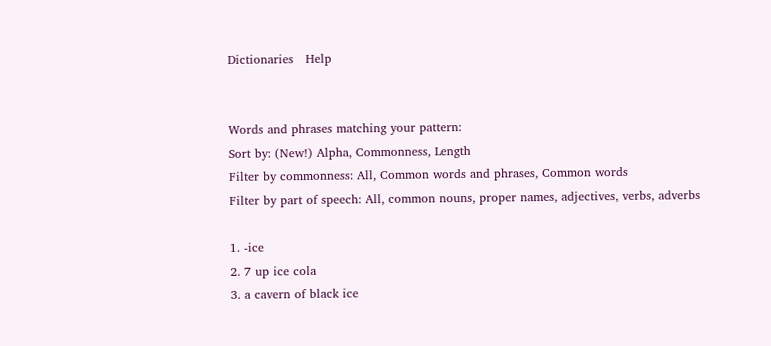Dictionaries   Help


Words and phrases matching your pattern:
Sort by: (New!) Alpha, Commonness, Length
Filter by commonness: All, Common words and phrases, Common words
Filter by part of speech: All, common nouns, proper names, adjectives, verbs, adverbs

1. -ice
2. 7 up ice cola
3. a cavern of black ice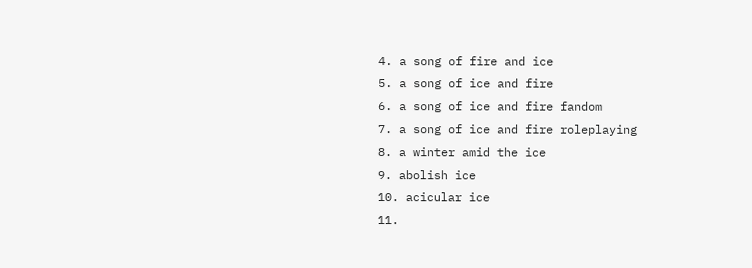4. a song of fire and ice
5. a song of ice and fire
6. a song of ice and fire fandom
7. a song of ice and fire roleplaying
8. a winter amid the ice
9. abolish ice
10. acicular ice
11.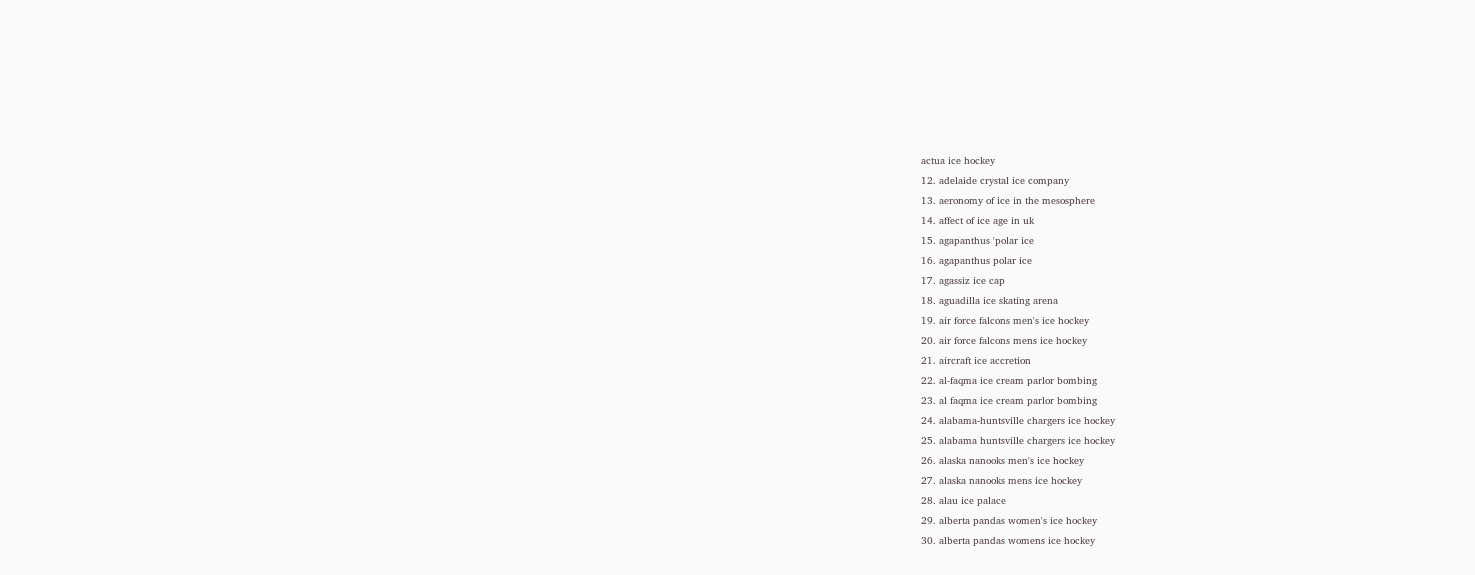actua ice hockey
12. adelaide crystal ice company
13. aeronomy of ice in the mesosphere
14. affect of ice age in uk
15. agapanthus 'polar ice
16. agapanthus polar ice
17. agassiz ice cap
18. aguadilla ice skating arena
19. air force falcons men's ice hockey
20. air force falcons mens ice hockey
21. aircraft ice accretion
22. al-faqma ice cream parlor bombing
23. al faqma ice cream parlor bombing
24. alabama-huntsville chargers ice hockey
25. alabama huntsville chargers ice hockey
26. alaska nanooks men's ice hockey
27. alaska nanooks mens ice hockey
28. alau ice palace
29. alberta pandas women's ice hockey
30. alberta pandas womens ice hockey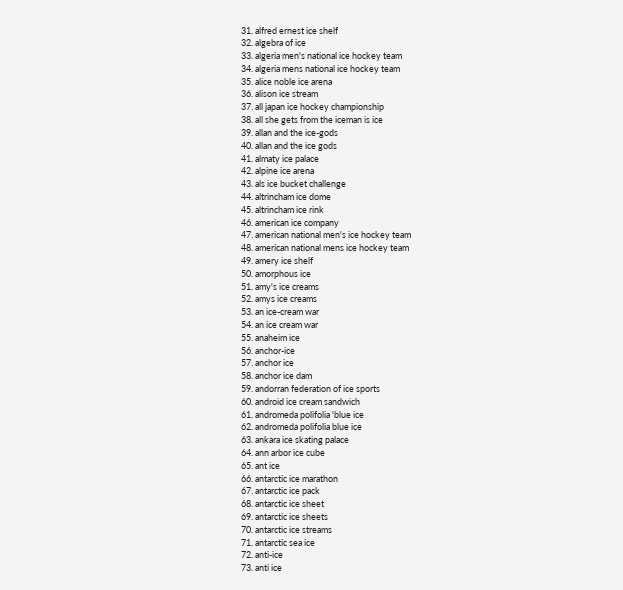31. alfred ernest ice shelf
32. algebra of ice
33. algeria men's national ice hockey team
34. algeria mens national ice hockey team
35. alice noble ice arena
36. alison ice stream
37. all japan ice hockey championship
38. all she gets from the iceman is ice
39. allan and the ice-gods
40. allan and the ice gods
41. almaty ice palace
42. alpine ice arena
43. als ice bucket challenge
44. altrincham ice dome
45. altrincham ice rink
46. american ice company
47. american national men's ice hockey team
48. american national mens ice hockey team
49. amery ice shelf
50. amorphous ice
51. amy's ice creams
52. amys ice creams
53. an ice-cream war
54. an ice cream war
55. anaheim ice
56. anchor-ice
57. anchor ice
58. anchor ice dam
59. andorran federation of ice sports
60. android ice cream sandwich
61. andromeda polifolia 'blue ice
62. andromeda polifolia blue ice
63. ankara ice skating palace
64. ann arbor ice cube
65. ant ice
66. antarctic ice marathon
67. antarctic ice pack
68. antarctic ice sheet
69. antarctic ice sheets
70. antarctic ice streams
71. antarctic sea ice
72. anti-ice
73. anti ice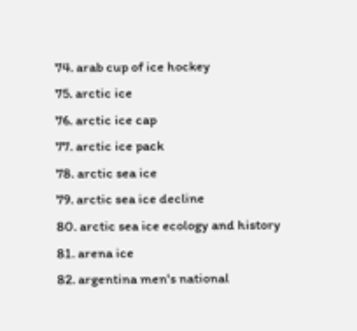74. arab cup of ice hockey
75. arctic ice
76. arctic ice cap
77. arctic ice pack
78. arctic sea ice
79. arctic sea ice decline
80. arctic sea ice ecology and history
81. arena ice
82. argentina men's national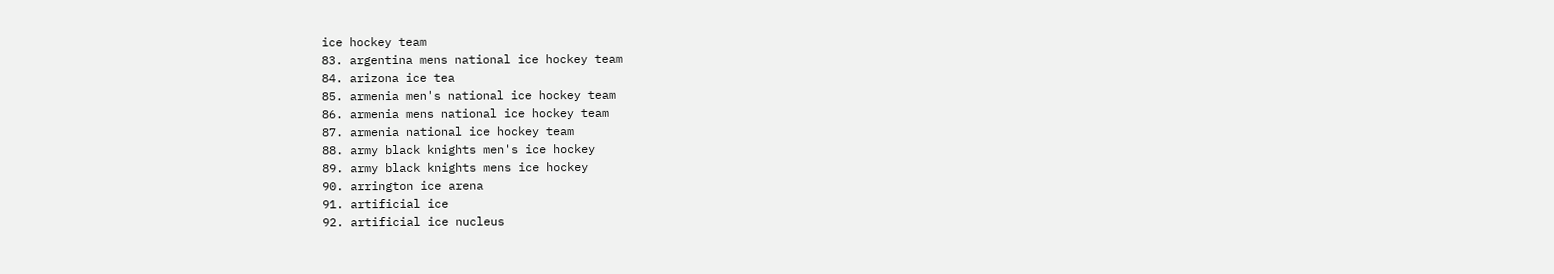ice hockey team
83. argentina mens national ice hockey team
84. arizona ice tea
85. armenia men's national ice hockey team
86. armenia mens national ice hockey team
87. armenia national ice hockey team
88. army black knights men's ice hockey
89. army black knights mens ice hockey
90. arrington ice arena
91. artificial ice
92. artificial ice nucleus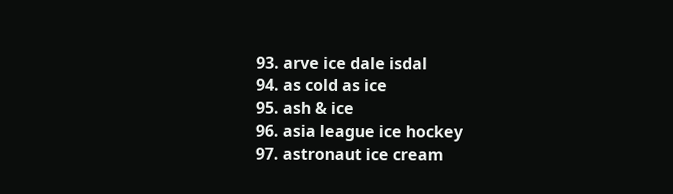93. arve ice dale isdal
94. as cold as ice
95. ash & ice
96. asia league ice hockey
97. astronaut ice cream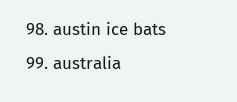98. austin ice bats
99. australia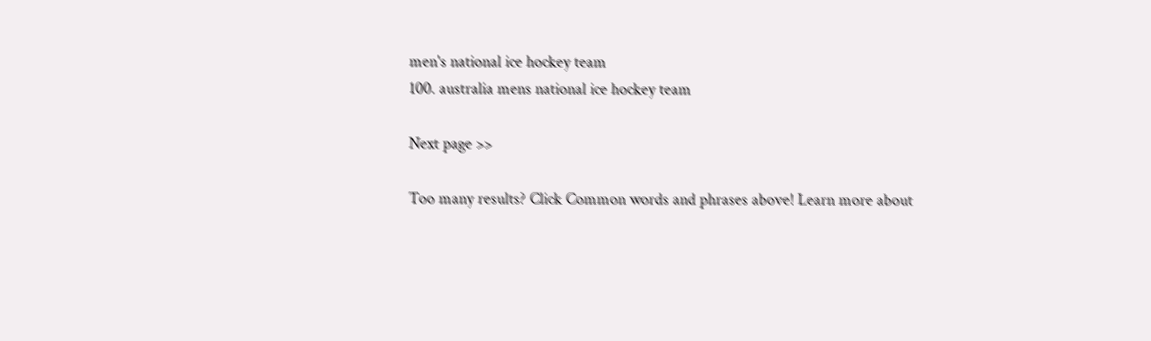men's national ice hockey team
100. australia mens national ice hockey team

Next page >>

Too many results? Click Common words and phrases above! Learn more about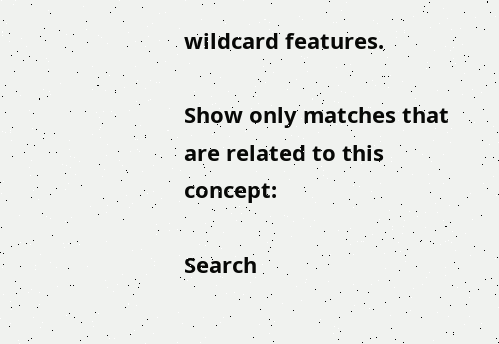wildcard features.

Show only matches that are related to this concept:

Search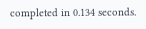completed in 0.134 seconds.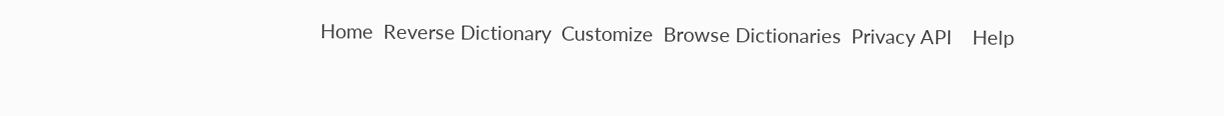Home  Reverse Dictionary  Customize  Browse Dictionaries  Privacy API    Help